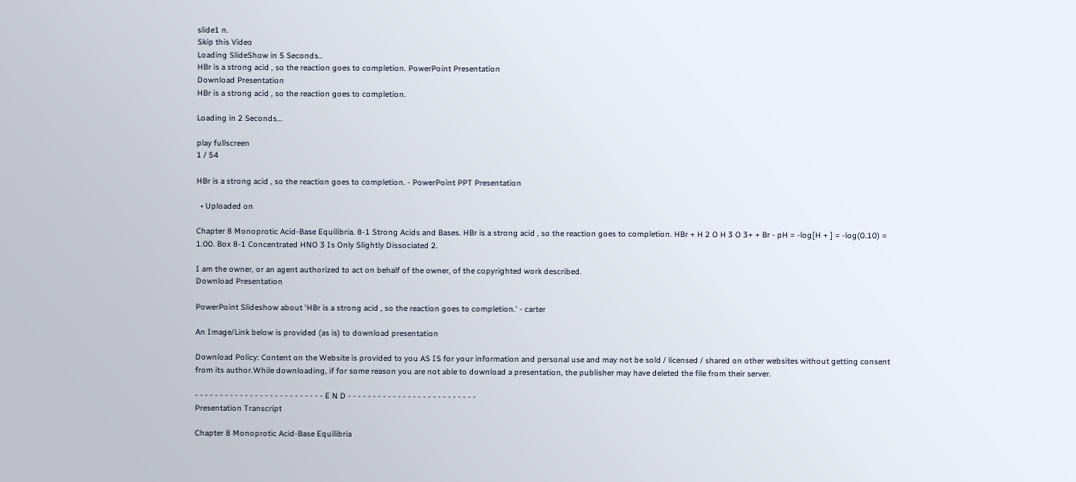slide1 n.
Skip this Video
Loading SlideShow in 5 Seconds..
HBr is a strong acid , so the reaction goes to completion. PowerPoint Presentation
Download Presentation
HBr is a strong acid , so the reaction goes to completion.

Loading in 2 Seconds...

play fullscreen
1 / 54

HBr is a strong acid , so the reaction goes to completion. - PowerPoint PPT Presentation

  • Uploaded on

Chapter 8 Monoprotic Acid-Base Equilibria. 8-1 Strong Acids and Bases. HBr is a strong acid , so the reaction goes to completion. HBr + H 2 O H 3 O 3+ + Br - pH = -log[H + ] = -log(0.10) = 1.00. Box 8-1 Concentrated HNO 3 Is Only Slightly Dissociated 2.

I am the owner, or an agent authorized to act on behalf of the owner, of the copyrighted work described.
Download Presentation

PowerPoint Slideshow about 'HBr is a strong acid , so the reaction goes to completion.' - carter

An Image/Link below is provided (as is) to download presentation

Download Policy: Content on the Website is provided to you AS IS for your information and personal use and may not be sold / licensed / shared on other websites without getting consent from its author.While downloading, if for some reason you are not able to download a presentation, the publisher may have deleted the file from their server.

- - - - - - - - - - - - - - - - - - - - - - - - - - E N D - - - - - - - - - - - - - - - - - - - - - - - - - -
Presentation Transcript

Chapter 8 Monoprotic Acid-Base Equilibria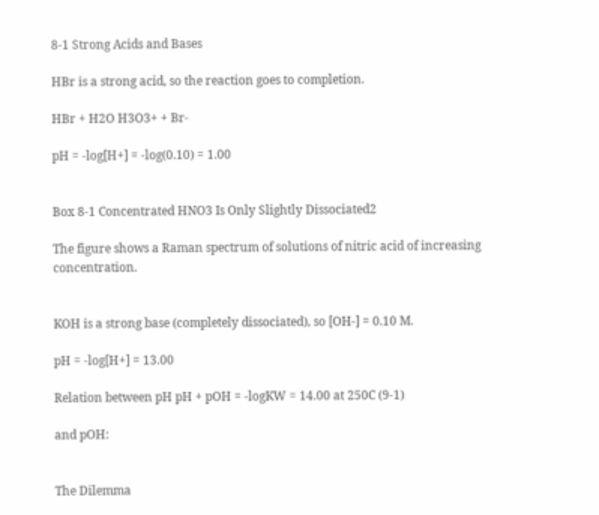8-1 Strong Acids and Bases

HBr is a strong acid, so the reaction goes to completion.

HBr + H2O H3O3+ + Br-

pH = -log[H+] = -log(0.10) = 1.00


Box 8-1 Concentrated HNO3 Is Only Slightly Dissociated2

The figure shows a Raman spectrum of solutions of nitric acid of increasing concentration.


KOH is a strong base (completely dissociated), so [OH-] = 0.10 M.

pH = -log[H+] = 13.00

Relation between pH pH + pOH = -logKW = 14.00 at 250C (9-1)

and pOH:


The Dilemma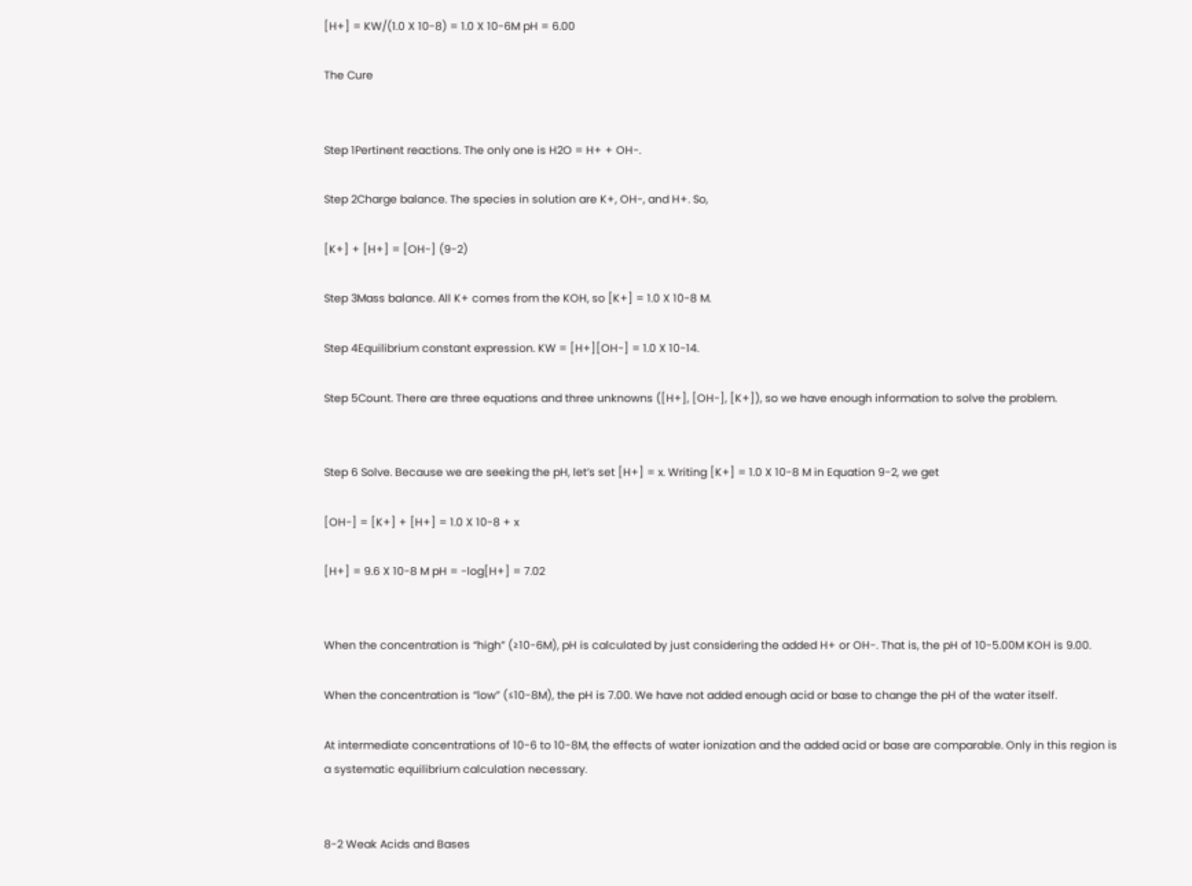[H+] = KW/(1.0 X 10-8) = 1.0 X 10-6M pH = 6.00

The Cure


Step 1Pertinent reactions. The only one is H2O = H+ + OH-.

Step 2Charge balance. The species in solution are K+, OH-, and H+. So,

[K+] + [H+] = [OH-] (9-2)

Step 3Mass balance. All K+ comes from the KOH, so [K+] = 1.0 X 10-8 M.

Step 4Equilibrium constant expression. KW = [H+][OH-] = 1.0 X 10-14.

Step 5Count. There are three equations and three unknowns ([H+], [OH-], [K+]), so we have enough information to solve the problem.


Step 6 Solve. Because we are seeking the pH, let’s set [H+] = x. Writing [K+] = 1.0 X 10-8 M in Equation 9-2, we get

[OH-] = [K+] + [H+] = 1.0 X 10-8 + x

[H+] = 9.6 X 10-8 M pH = -log[H+] = 7.02


When the concentration is “high” (≥10-6M), pH is calculated by just considering the added H+ or OH-. That is, the pH of 10-5.00M KOH is 9.00.

When the concentration is “low” (≤10-8M), the pH is 7.00. We have not added enough acid or base to change the pH of the water itself.

At intermediate concentrations of 10-6 to 10-8M, the effects of water ionization and the added acid or base are comparable. Only in this region is a systematic equilibrium calculation necessary.


8-2 Weak Acids and Bases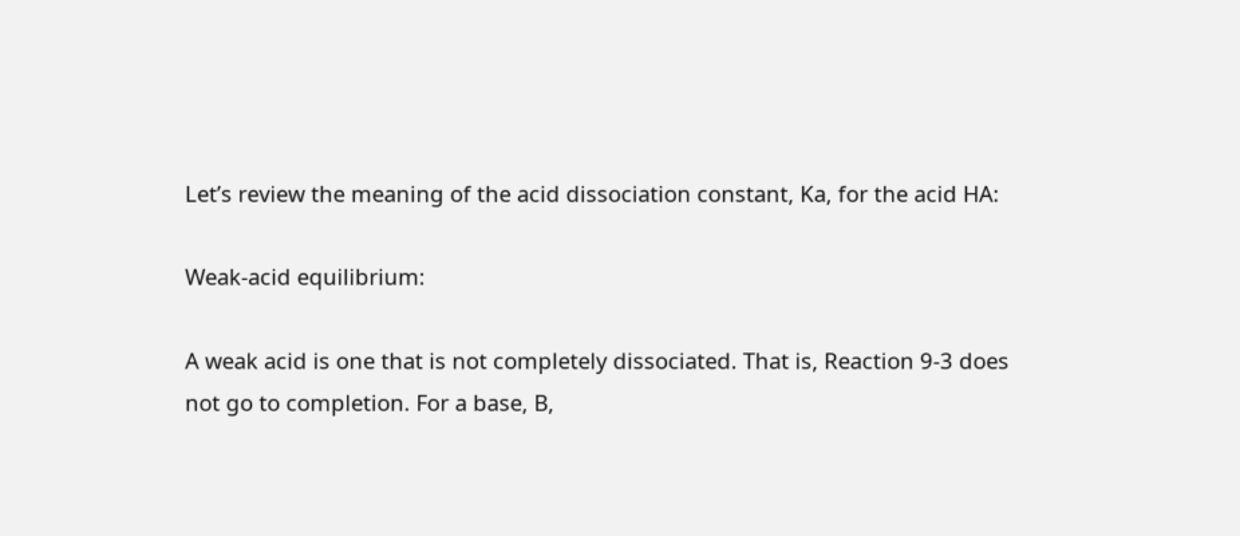Let’s review the meaning of the acid dissociation constant, Ka, for the acid HA:

Weak-acid equilibrium:

A weak acid is one that is not completely dissociated. That is, Reaction 9-3 does not go to completion. For a base, B,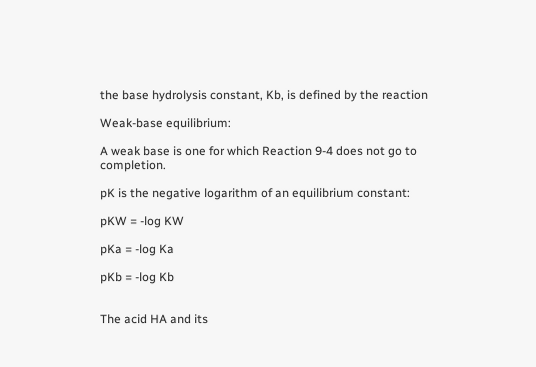the base hydrolysis constant, Kb, is defined by the reaction

Weak-base equilibrium:

A weak base is one for which Reaction 9-4 does not go to completion.

pK is the negative logarithm of an equilibrium constant:

pKW = -log KW

pKa = -log Ka

pKb = -log Kb


The acid HA and its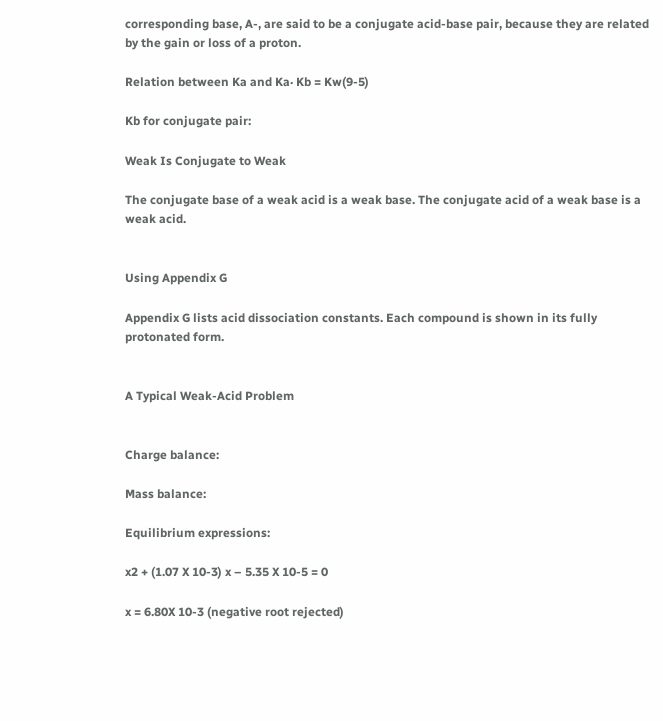corresponding base, A-, are said to be a conjugate acid-base pair, because they are related by the gain or loss of a proton.

Relation between Ka and Ka· Kb = Kw(9-5)

Kb for conjugate pair:

Weak Is Conjugate to Weak

The conjugate base of a weak acid is a weak base. The conjugate acid of a weak base is a weak acid.


Using Appendix G

Appendix G lists acid dissociation constants. Each compound is shown in its fully protonated form.


A Typical Weak-Acid Problem


Charge balance:

Mass balance:

Equilibrium expressions:

x2 + (1.07 X 10-3) x – 5.35 X 10-5 = 0

x = 6.80X 10-3 (negative root rejected)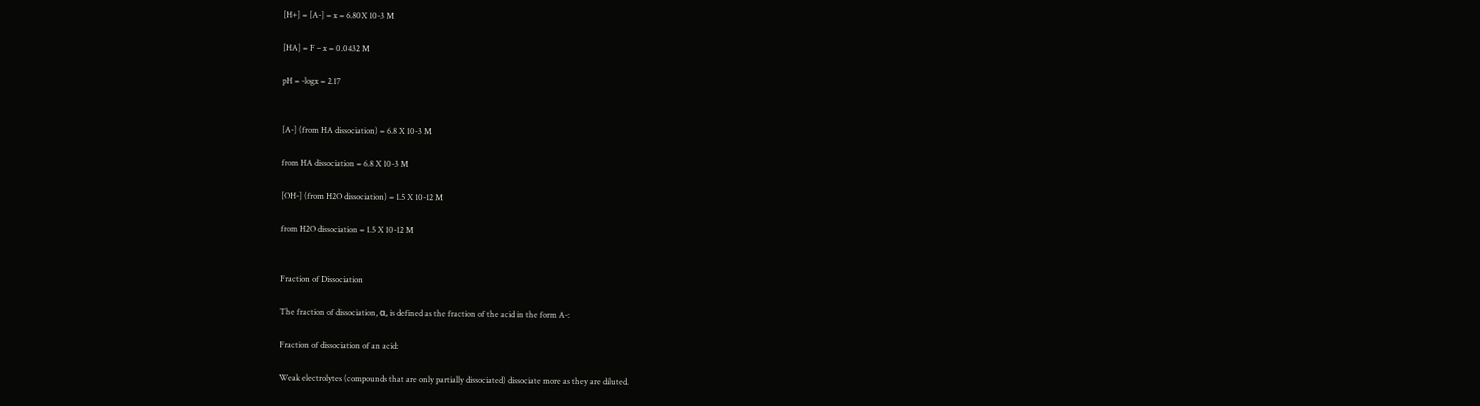[H+] = [A-] = x = 6.80X 10-3 M

[HA] = F – x = 0.0432 M

pH = -logx = 2.17


[A-] (from HA dissociation) = 6.8 X 10-3 M

from HA dissociation = 6.8 X 10-3 M

[OH-] (from H2O dissociation) = 1.5 X 10-12 M

from H2O dissociation = 1.5 X 10-12 M


Fraction of Dissociation

The fraction of dissociation, α, is defined as the fraction of the acid in the form A-:

Fraction of dissociation of an acid:

Weak electrolytes (compounds that are only partially dissociated) dissociate more as they are diluted.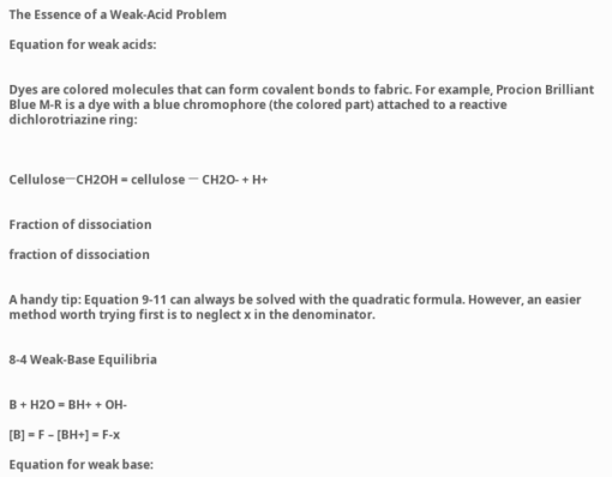The Essence of a Weak-Acid Problem

Equation for weak acids:


Dyes are colored molecules that can form covalent bonds to fabric. For example, Procion Brilliant Blue M-R is a dye with a blue chromophore (the colored part) attached to a reactive dichlorotriazine ring:



CelluloseㅡCH2OH = cellulose ㅡ CH2O- + H+


Fraction of dissociation

fraction of dissociation


A handy tip: Equation 9-11 can always be solved with the quadratic formula. However, an easier method worth trying first is to neglect x in the denominator.


8-4 Weak-Base Equilibria


B + H2O = BH+ + OH-

[B] = F – [BH+] = F-x

Equation for weak base: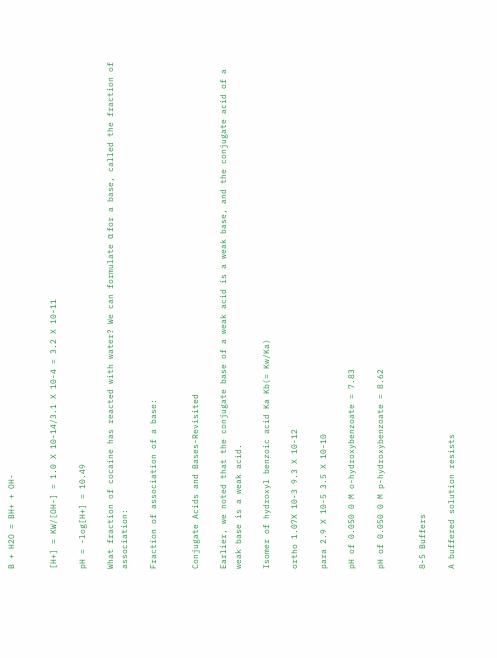B + H2O = BH+ + OH-


[H+] = KW/[OH-] = 1.0 X 10-14/3.1 X 10-4 = 3.2 X 10-11

pH = -log[H+] = 10.49

What fraction of cocaine has reacted with water? We can formulate α for a base, called the fraction of association:

Fraction of association of a base:


Conjugate Acids and Bases-Revisited

Earlier, we noted that the conjugate base of a weak acid is a weak base, and the conjugate acid of a weak base is a weak acid.

Isomer of hydroxyl benzoic acid Ka Kb(= Kw/Ka)

ortho 1.07X 10-3 9.3 X 10-12

para 2.9 X 10-5 3.5 X 10-10

pH of 0.050 0 M o-hydroxybenzoate = 7.83

pH of 0.050 0 M p-hydroxybenzoate = 8.62


8-5 Buffers

A buffered solution resists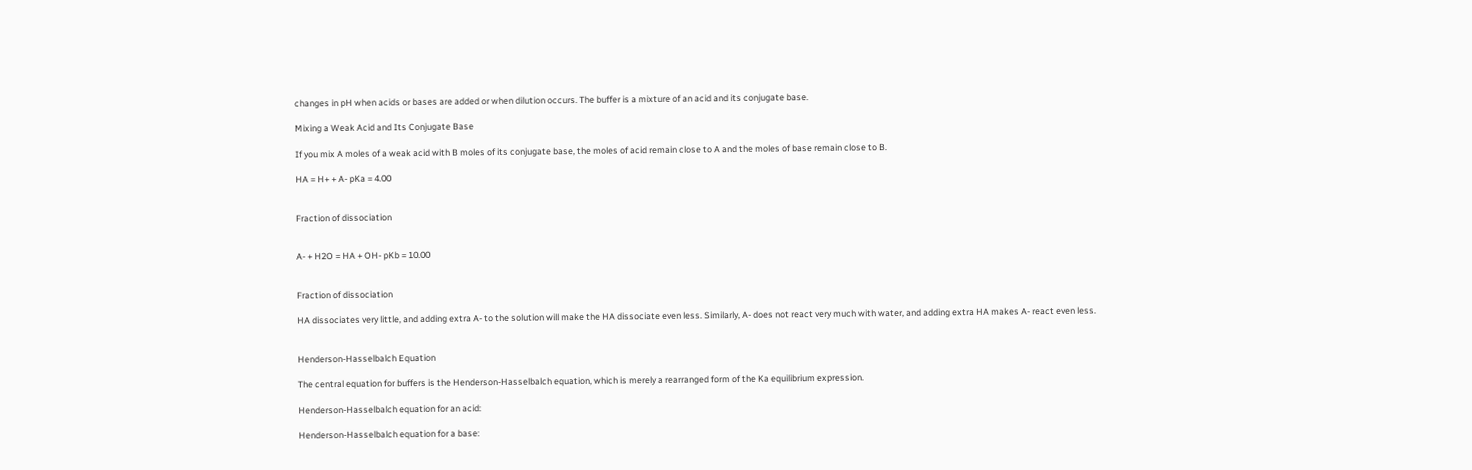changes in pH when acids or bases are added or when dilution occurs. The buffer is a mixture of an acid and its conjugate base.

Mixing a Weak Acid and Its Conjugate Base

If you mix A moles of a weak acid with B moles of its conjugate base, the moles of acid remain close to A and the moles of base remain close to B.

HA = H+ + A- pKa = 4.00


Fraction of dissociation


A- + H2O = HA + OH- pKb = 10.00


Fraction of dissociation

HA dissociates very little, and adding extra A- to the solution will make the HA dissociate even less. Similarly, A- does not react very much with water, and adding extra HA makes A- react even less.


Henderson-Hasselbalch Equation

The central equation for buffers is the Henderson-Hasselbalch equation, which is merely a rearranged form of the Ka equilibrium expression.

Henderson-Hasselbalch equation for an acid:

Henderson-Hasselbalch equation for a base: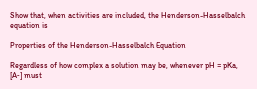Show that, when activities are included, the Henderson-Hasselbalch equation is

Properties of the Henderson-Hasselbalch Equation

Regardless of how complex a solution may be, whenever pH = pKa, [A‑] must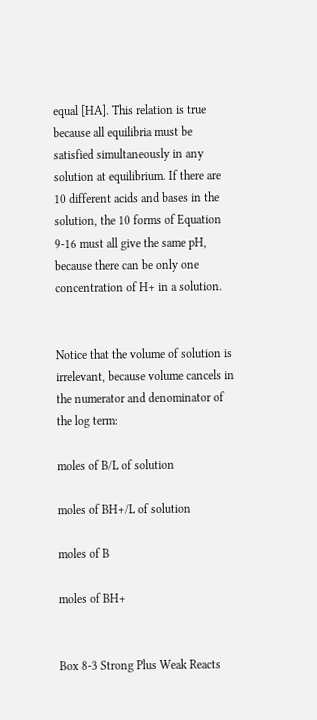equal [HA]. This relation is true because all equilibria must be satisfied simultaneously in any solution at equilibrium. If there are 10 different acids and bases in the solution, the 10 forms of Equation 9-16 must all give the same pH, because there can be only one concentration of H+ in a solution.


Notice that the volume of solution is irrelevant, because volume cancels in the numerator and denominator of the log term:

moles of B/L of solution

moles of BH+/L of solution

moles of B

moles of BH+


Box 8-3 Strong Plus Weak Reacts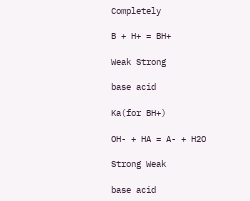Completely

B + H+ = BH+

Weak Strong

base acid

Ka(for BH+)

OH- + HA = A- + H2O

Strong Weak

base acid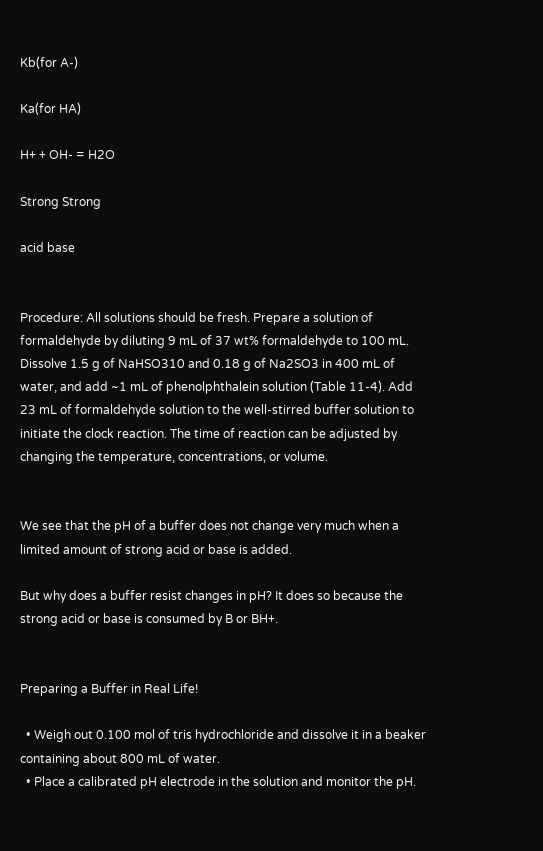Kb(for A-)

Ka(for HA)

H+ + OH- = H2O

Strong Strong

acid base


Procedure: All solutions should be fresh. Prepare a solution of formaldehyde by diluting 9 mL of 37 wt% formaldehyde to 100 mL. Dissolve 1.5 g of NaHSO310 and 0.18 g of Na2SO3 in 400 mL of water, and add ~1 mL of phenolphthalein solution (Table 11-4). Add 23 mL of formaldehyde solution to the well-stirred buffer solution to initiate the clock reaction. The time of reaction can be adjusted by changing the temperature, concentrations, or volume.


We see that the pH of a buffer does not change very much when a limited amount of strong acid or base is added.

But why does a buffer resist changes in pH? It does so because the strong acid or base is consumed by B or BH+.


Preparing a Buffer in Real Life!

  • Weigh out 0.100 mol of tris hydrochloride and dissolve it in a beaker containing about 800 mL of water.
  • Place a calibrated pH electrode in the solution and monitor the pH.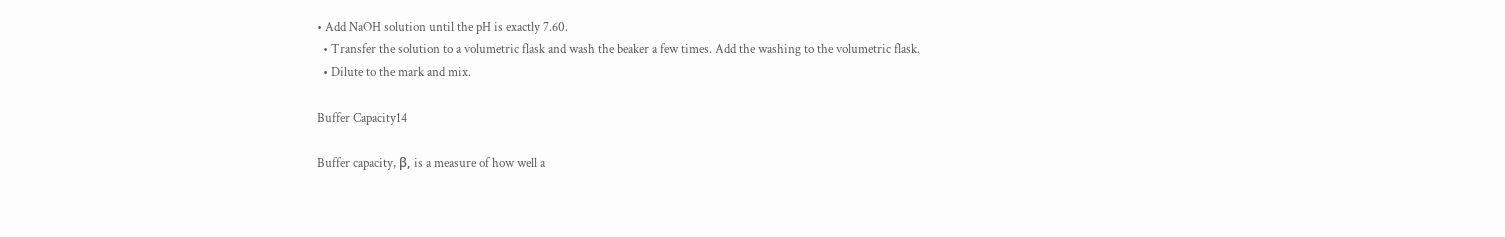• Add NaOH solution until the pH is exactly 7.60.
  • Transfer the solution to a volumetric flask and wash the beaker a few times. Add the washing to the volumetric flask.
  • Dilute to the mark and mix.

Buffer Capacity14

Buffer capacity, β, is a measure of how well a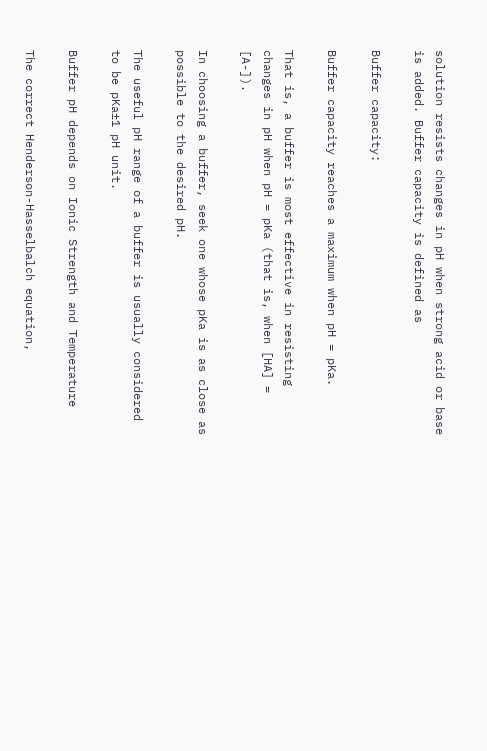solution resists changes in pH when strong acid or base is added. Buffer capacity is defined as

Buffer capacity:

Buffer capacity reaches a maximum when pH = pKa.

That is, a buffer is most effective in resisting changes in pH when pH = pKa (that is, when [HA] = [A-]).

In choosing a buffer, seek one whose pKa is as close as possible to the desired pH.

The useful pH range of a buffer is usually considered to be pKa±1 pH unit.

Buffer pH depends on Ionic Strength and Temperature

The correct Henderson-Hasselbalch equation,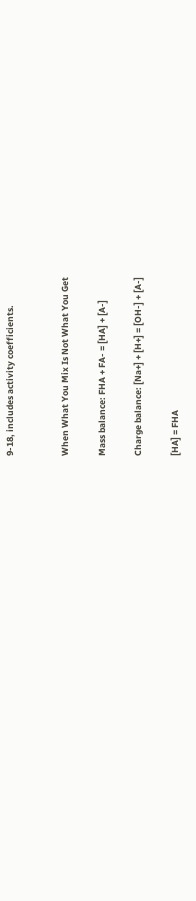9-18, includes activity coefficients.


When What You Mix Is Not What You Get

Mass balance: FHA + FA- = [HA] + [A-]

Charge balance: [Na+] + [H+] = [OH-] + [A-]

[HA] = FHA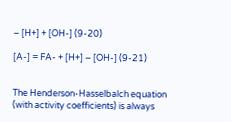– [H+] + [OH-] (9-20)

[A-] = FA- + [H+] – [OH-] (9-21)


The Henderson-Hasselbalch equation (with activity coefficients) is always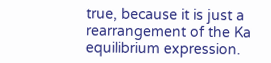true, because it is just a rearrangement of the Ka equilibrium expression.